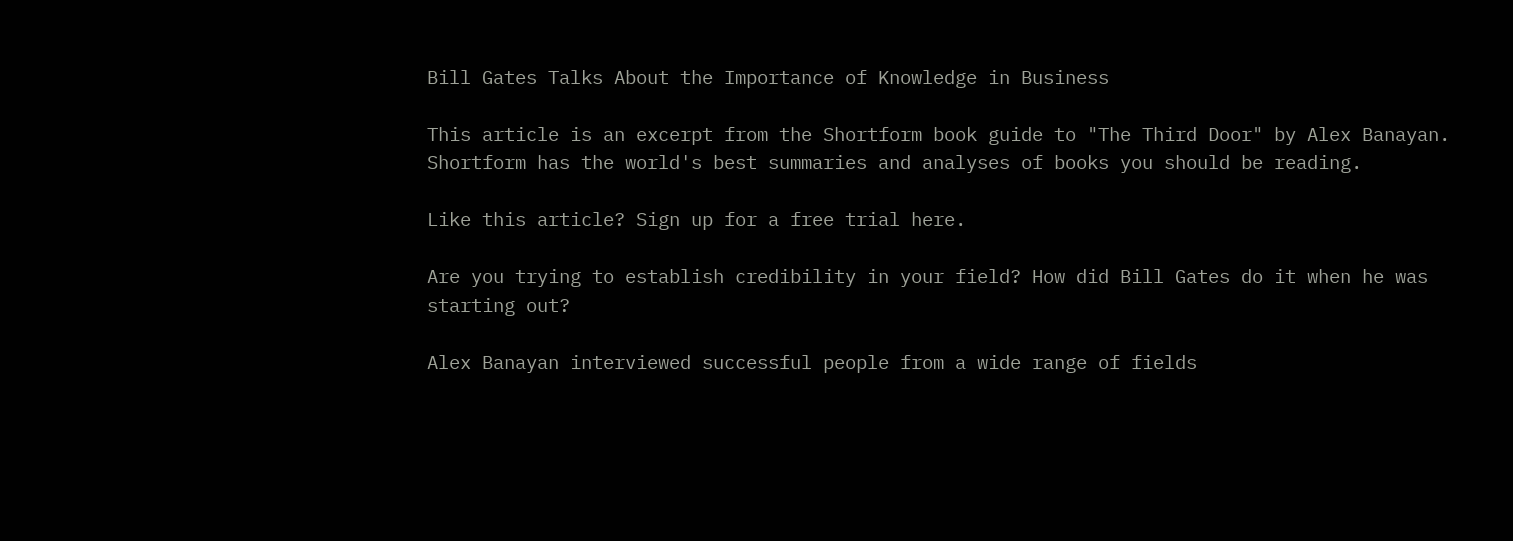Bill Gates Talks About the Importance of Knowledge in Business

This article is an excerpt from the Shortform book guide to "The Third Door" by Alex Banayan. Shortform has the world's best summaries and analyses of books you should be reading.

Like this article? Sign up for a free trial here.

Are you trying to establish credibility in your field? How did Bill Gates do it when he was starting out?

Alex Banayan interviewed successful people from a wide range of fields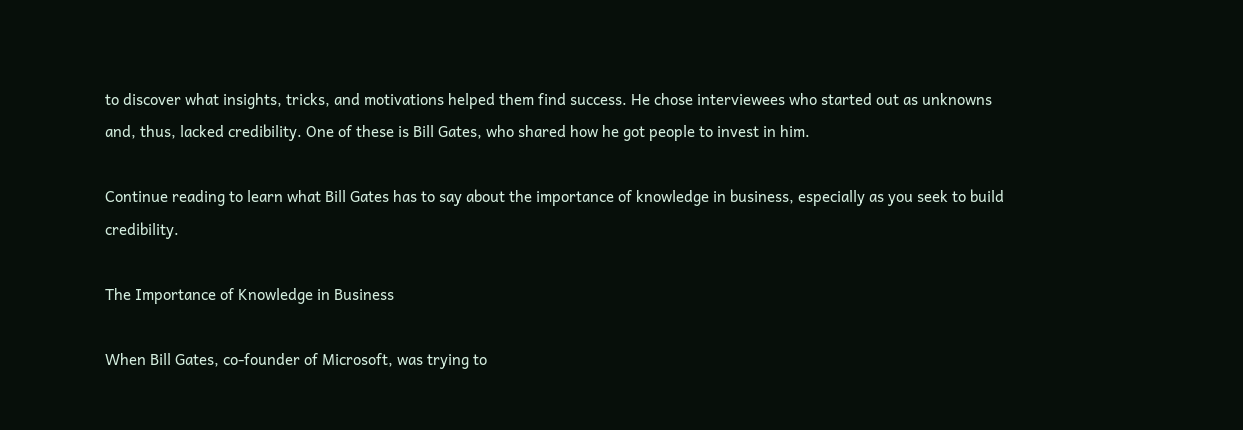to discover what insights, tricks, and motivations helped them find success. He chose interviewees who started out as unknowns and, thus, lacked credibility. One of these is Bill Gates, who shared how he got people to invest in him.

Continue reading to learn what Bill Gates has to say about the importance of knowledge in business, especially as you seek to build credibility.

The Importance of Knowledge in Business

When Bill Gates, co-founder of Microsoft, was trying to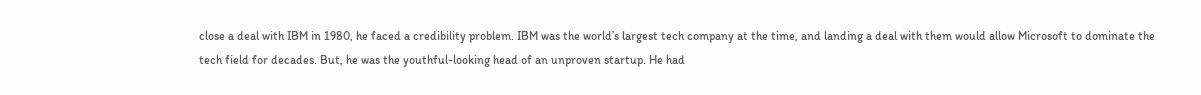close a deal with IBM in 1980, he faced a credibility problem. IBM was the world’s largest tech company at the time, and landing a deal with them would allow Microsoft to dominate the tech field for decades. But, he was the youthful-looking head of an unproven startup. He had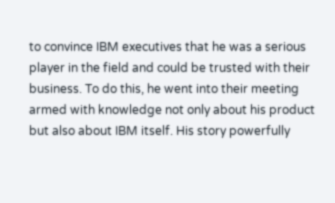to convince IBM executives that he was a serious player in the field and could be trusted with their business. To do this, he went into their meeting armed with knowledge not only about his product but also about IBM itself. His story powerfully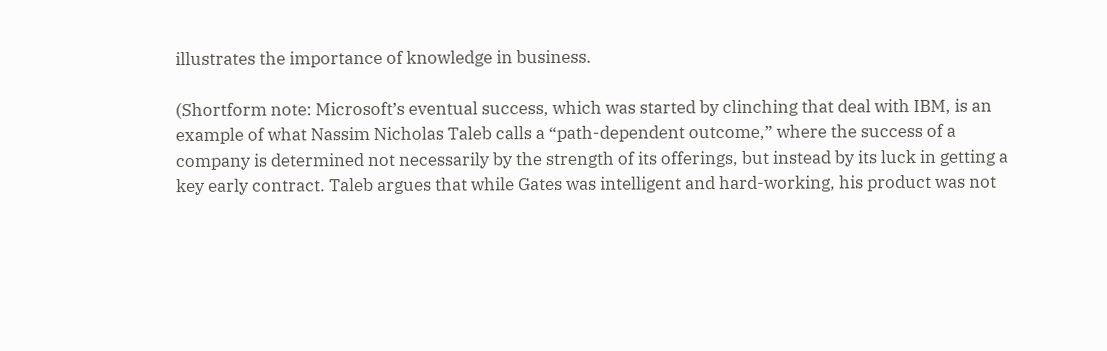illustrates the importance of knowledge in business.

(Shortform note: Microsoft’s eventual success, which was started by clinching that deal with IBM, is an example of what Nassim Nicholas Taleb calls a “path-dependent outcome,” where the success of a company is determined not necessarily by the strength of its offerings, but instead by its luck in getting a key early contract. Taleb argues that while Gates was intelligent and hard-working, his product was not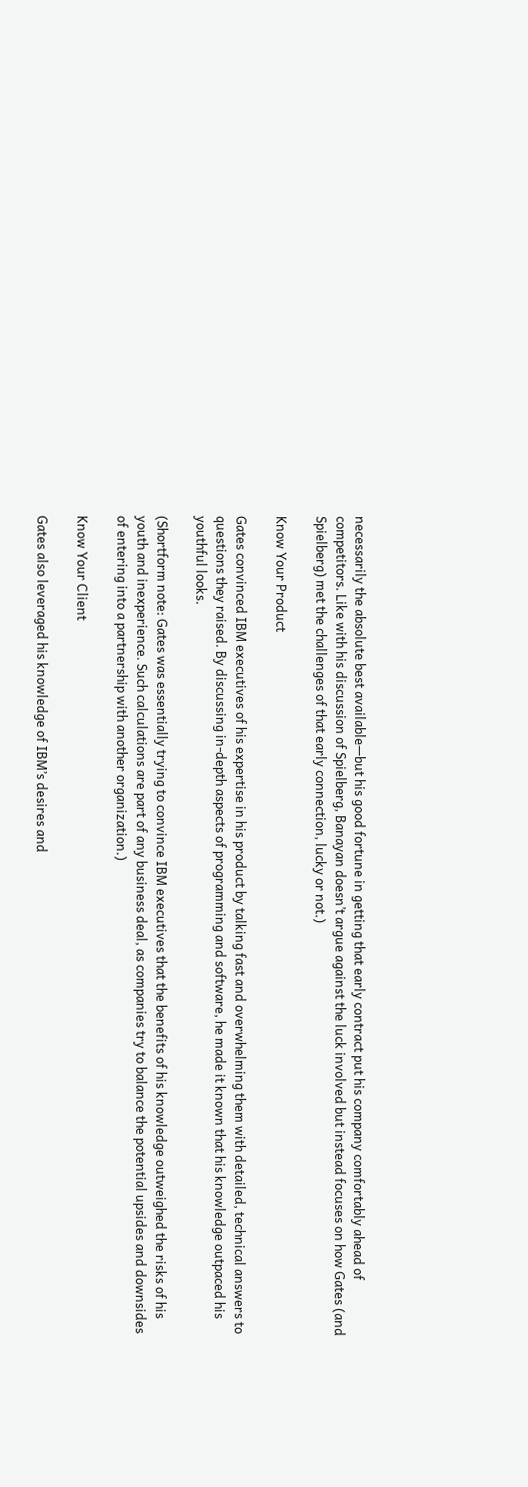necessarily the absolute best available—but his good fortune in getting that early contract put his company comfortably ahead of competitors. Like with his discussion of Spielberg, Banayan doesn’t argue against the luck involved but instead focuses on how Gates (and Spielberg) met the challenges of that early connection, lucky or not.)

Know Your Product

Gates convinced IBM executives of his expertise in his product by talking fast and overwhelming them with detailed, technical answers to questions they raised. By discussing in-depth aspects of programming and software, he made it known that his knowledge outpaced his youthful looks.

(Shortform note: Gates was essentially trying to convince IBM executives that the benefits of his knowledge outweighed the risks of his youth and inexperience. Such calculations are part of any business deal, as companies try to balance the potential upsides and downsides of entering into a partnership with another organization.)

Know Your Client

Gates also leveraged his knowledge of IBM’s desires and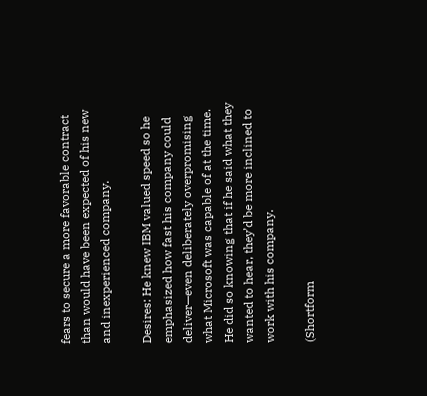fears to secure a more favorable contract than would have been expected of his new and inexperienced company.

Desires: He knew IBM valued speed so he emphasized how fast his company could deliver—even deliberately overpromising what Microsoft was capable of at the time. He did so knowing that if he said what they wanted to hear, they’d be more inclined to work with his company.

(Shortform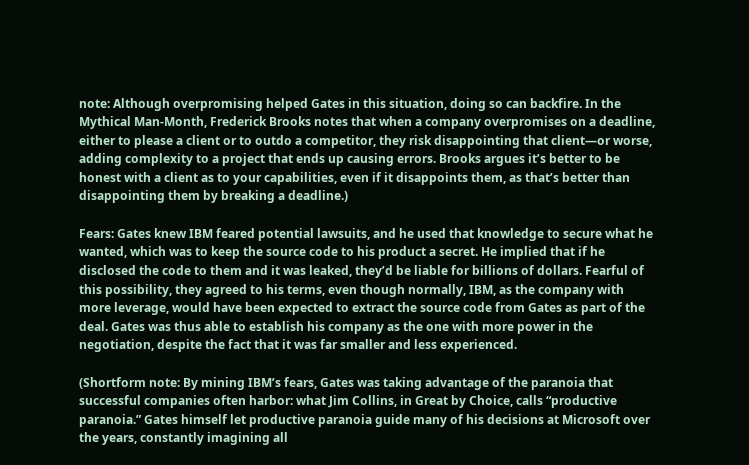note: Although overpromising helped Gates in this situation, doing so can backfire. In the Mythical Man-Month, Frederick Brooks notes that when a company overpromises on a deadline, either to please a client or to outdo a competitor, they risk disappointing that client—or worse, adding complexity to a project that ends up causing errors. Brooks argues it’s better to be honest with a client as to your capabilities, even if it disappoints them, as that’s better than disappointing them by breaking a deadline.)

Fears: Gates knew IBM feared potential lawsuits, and he used that knowledge to secure what he wanted, which was to keep the source code to his product a secret. He implied that if he disclosed the code to them and it was leaked, they’d be liable for billions of dollars. Fearful of this possibility, they agreed to his terms, even though normally, IBM, as the company with more leverage, would have been expected to extract the source code from Gates as part of the deal. Gates was thus able to establish his company as the one with more power in the negotiation, despite the fact that it was far smaller and less experienced.

(Shortform note: By mining IBM’s fears, Gates was taking advantage of the paranoia that successful companies often harbor: what Jim Collins, in Great by Choice, calls “productive paranoia.” Gates himself let productive paranoia guide many of his decisions at Microsoft over the years, constantly imagining all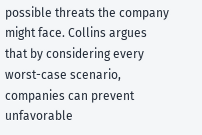possible threats the company might face. Collins argues that by considering every worst-case scenario, companies can prevent unfavorable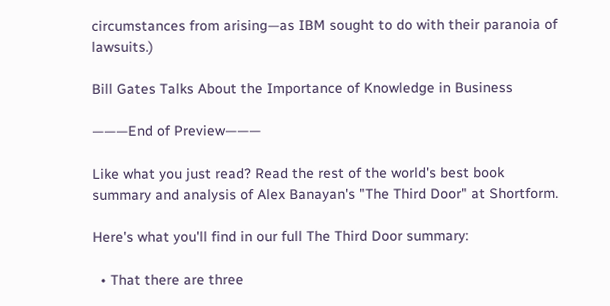circumstances from arising—as IBM sought to do with their paranoia of lawsuits.)

Bill Gates Talks About the Importance of Knowledge in Business

———End of Preview———

Like what you just read? Read the rest of the world's best book summary and analysis of Alex Banayan's "The Third Door" at Shortform.

Here's what you'll find in our full The Third Door summary:

  • That there are three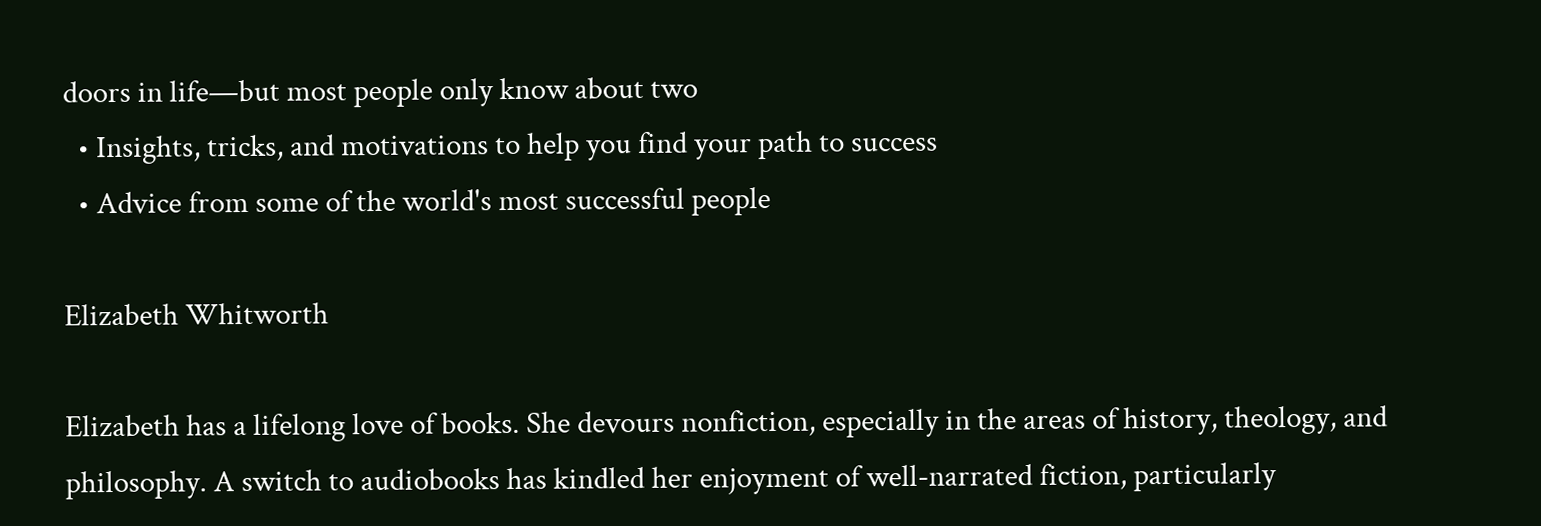doors in life—but most people only know about two
  • Insights, tricks, and motivations to help you find your path to success
  • Advice from some of the world's most successful people

Elizabeth Whitworth

Elizabeth has a lifelong love of books. She devours nonfiction, especially in the areas of history, theology, and philosophy. A switch to audiobooks has kindled her enjoyment of well-narrated fiction, particularly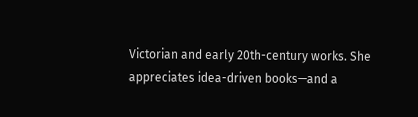Victorian and early 20th-century works. She appreciates idea-driven books—and a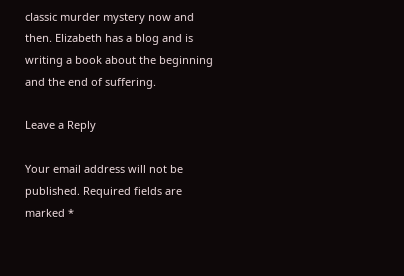classic murder mystery now and then. Elizabeth has a blog and is writing a book about the beginning and the end of suffering.

Leave a Reply

Your email address will not be published. Required fields are marked *